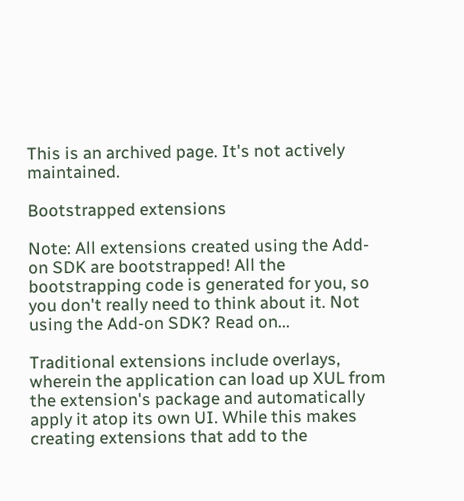This is an archived page. It's not actively maintained.

Bootstrapped extensions

Note: All extensions created using the Add-on SDK are bootstrapped! All the bootstrapping code is generated for you, so you don't really need to think about it. Not using the Add-on SDK? Read on...

Traditional extensions include overlays, wherein the application can load up XUL from the extension's package and automatically apply it atop its own UI. While this makes creating extensions that add to the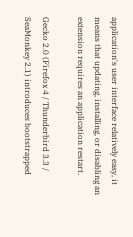application's user interface relatively easy, it means that updating, installing, or disabling an extension requires an application restart.

Gecko 2.0 (Firefox 4 / Thunderbird 3.3 / SeaMonkey 2.1) introduces bootstrapped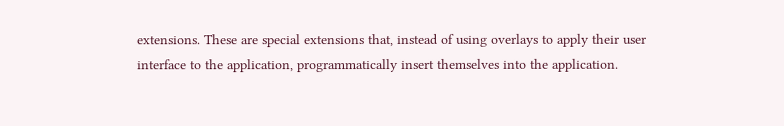extensions. These are special extensions that, instead of using overlays to apply their user interface to the application, programmatically insert themselves into the application.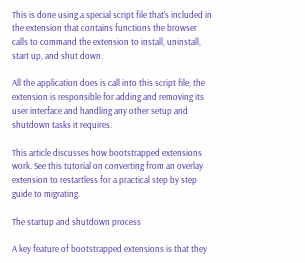This is done using a special script file that's included in the extension that contains functions the browser calls to command the extension to install, uninstall, start up, and shut down.

All the application does is call into this script file; the extension is responsible for adding and removing its user interface and handling any other setup and shutdown tasks it requires.

This article discusses how bootstrapped extensions work. See this tutorial on converting from an overlay extension to restartless for a practical step by step guide to migrating.

The startup and shutdown process

A key feature of bootstrapped extensions is that they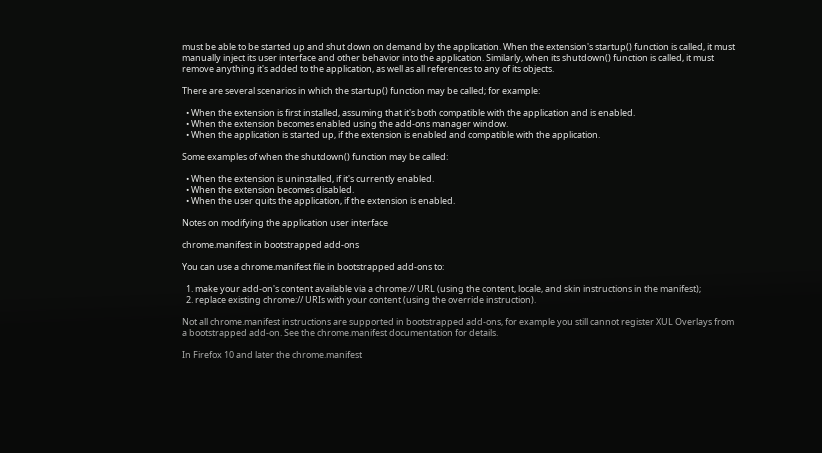must be able to be started up and shut down on demand by the application. When the extension's startup() function is called, it must manually inject its user interface and other behavior into the application. Similarly, when its shutdown() function is called, it must remove anything it's added to the application, as well as all references to any of its objects.

There are several scenarios in which the startup() function may be called; for example:

  • When the extension is first installed, assuming that it's both compatible with the application and is enabled.
  • When the extension becomes enabled using the add-ons manager window.
  • When the application is started up, if the extension is enabled and compatible with the application.

Some examples of when the shutdown() function may be called:

  • When the extension is uninstalled, if it's currently enabled.
  • When the extension becomes disabled.
  • When the user quits the application, if the extension is enabled.

Notes on modifying the application user interface

chrome.manifest in bootstrapped add-ons

You can use a chrome.manifest file in bootstrapped add-ons to:

  1. make your add-on's content available via a chrome:// URL (using the content, locale, and skin instructions in the manifest);
  2. replace existing chrome:// URIs with your content (using the override instruction).

Not all chrome.manifest instructions are supported in bootstrapped add-ons, for example you still cannot register XUL Overlays from a bootstrapped add-on. See the chrome.manifest documentation for details.

In Firefox 10 and later the chrome.manifest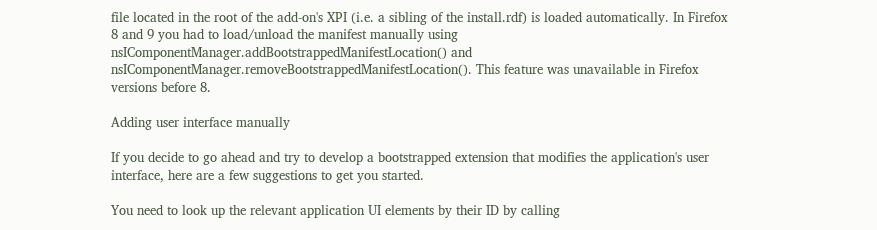file located in the root of the add-on's XPI (i.e. a sibling of the install.rdf) is loaded automatically. In Firefox 8 and 9 you had to load/unload the manifest manually using nsIComponentManager.addBootstrappedManifestLocation() and nsIComponentManager.removeBootstrappedManifestLocation(). This feature was unavailable in Firefox versions before 8.

Adding user interface manually

If you decide to go ahead and try to develop a bootstrapped extension that modifies the application's user interface, here are a few suggestions to get you started.

You need to look up the relevant application UI elements by their ID by calling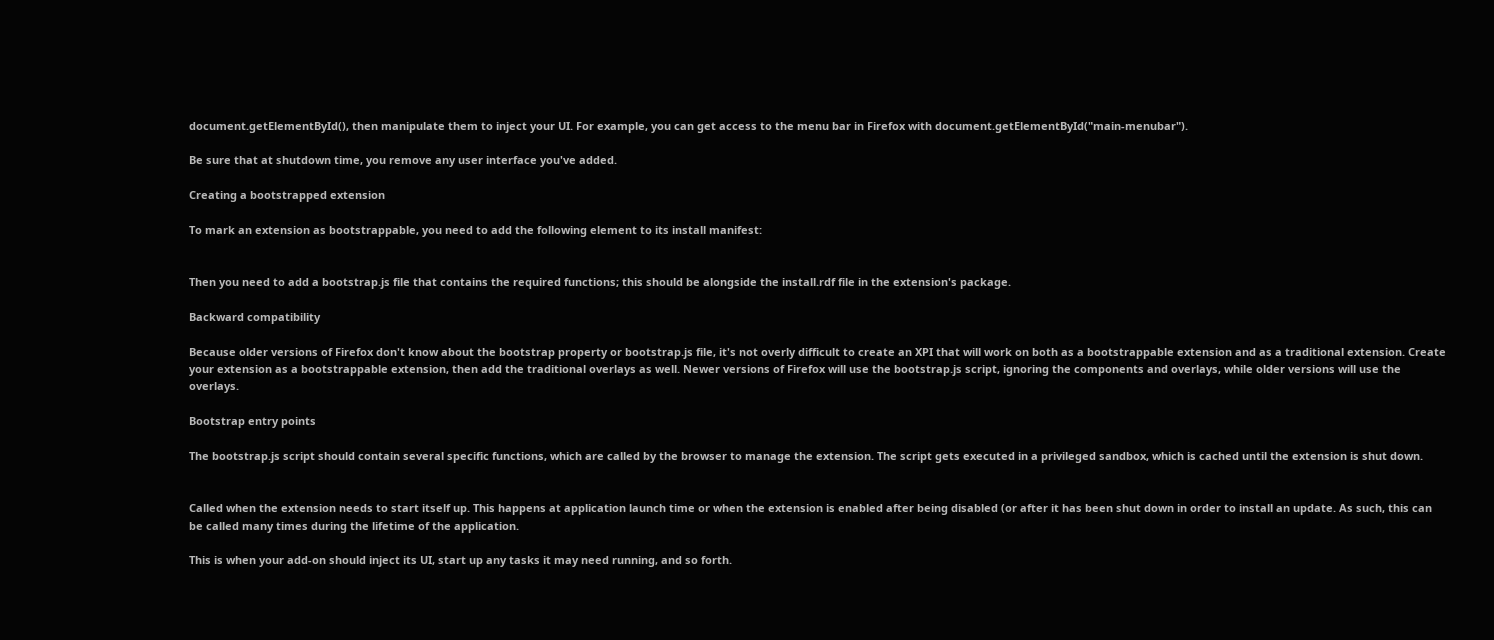document.getElementById(), then manipulate them to inject your UI. For example, you can get access to the menu bar in Firefox with document.getElementById("main-menubar").

Be sure that at shutdown time, you remove any user interface you've added.

Creating a bootstrapped extension

To mark an extension as bootstrappable, you need to add the following element to its install manifest:


Then you need to add a bootstrap.js file that contains the required functions; this should be alongside the install.rdf file in the extension's package.

Backward compatibility

Because older versions of Firefox don't know about the bootstrap property or bootstrap.js file, it's not overly difficult to create an XPI that will work on both as a bootstrappable extension and as a traditional extension. Create your extension as a bootstrappable extension, then add the traditional overlays as well. Newer versions of Firefox will use the bootstrap.js script, ignoring the components and overlays, while older versions will use the overlays.

Bootstrap entry points

The bootstrap.js script should contain several specific functions, which are called by the browser to manage the extension. The script gets executed in a privileged sandbox, which is cached until the extension is shut down.


Called when the extension needs to start itself up. This happens at application launch time or when the extension is enabled after being disabled (or after it has been shut down in order to install an update. As such, this can be called many times during the lifetime of the application.

This is when your add-on should inject its UI, start up any tasks it may need running, and so forth.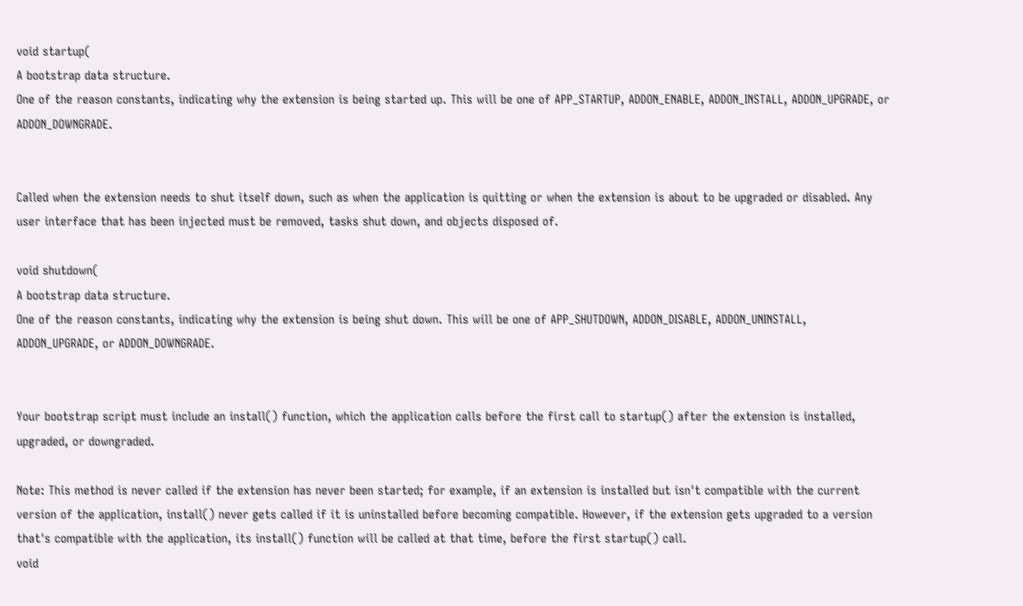void startup(
A bootstrap data structure.
One of the reason constants, indicating why the extension is being started up. This will be one of APP_STARTUP, ADDON_ENABLE, ADDON_INSTALL, ADDON_UPGRADE, or ADDON_DOWNGRADE.


Called when the extension needs to shut itself down, such as when the application is quitting or when the extension is about to be upgraded or disabled. Any user interface that has been injected must be removed, tasks shut down, and objects disposed of.

void shutdown(
A bootstrap data structure.
One of the reason constants, indicating why the extension is being shut down. This will be one of APP_SHUTDOWN, ADDON_DISABLE, ADDON_UNINSTALL, ADDON_UPGRADE, or ADDON_DOWNGRADE.


Your bootstrap script must include an install() function, which the application calls before the first call to startup() after the extension is installed, upgraded, or downgraded.

Note: This method is never called if the extension has never been started; for example, if an extension is installed but isn't compatible with the current version of the application, install() never gets called if it is uninstalled before becoming compatible. However, if the extension gets upgraded to a version that's compatible with the application, its install() function will be called at that time, before the first startup() call.
void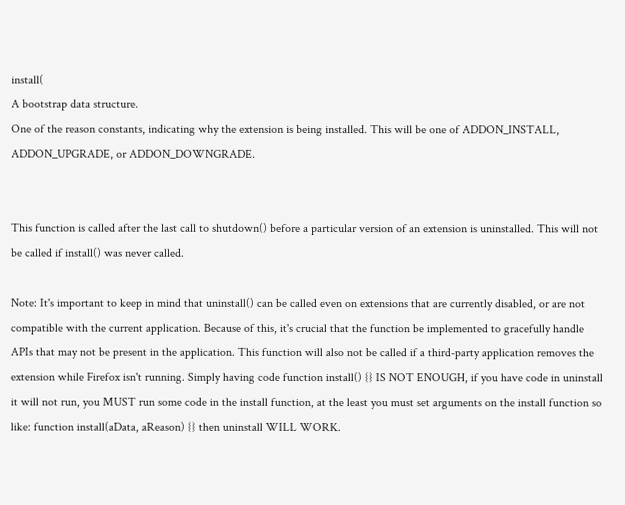install(
A bootstrap data structure.
One of the reason constants, indicating why the extension is being installed. This will be one of ADDON_INSTALL, ADDON_UPGRADE, or ADDON_DOWNGRADE.


This function is called after the last call to shutdown() before a particular version of an extension is uninstalled. This will not be called if install() was never called.

Note: It's important to keep in mind that uninstall() can be called even on extensions that are currently disabled, or are not compatible with the current application. Because of this, it's crucial that the function be implemented to gracefully handle APIs that may not be present in the application. This function will also not be called if a third-party application removes the extension while Firefox isn't running. Simply having code function install() {} IS NOT ENOUGH, if you have code in uninstall it will not run, you MUST run some code in the install function, at the least you must set arguments on the install function so like: function install(aData, aReason) {} then uninstall WILL WORK.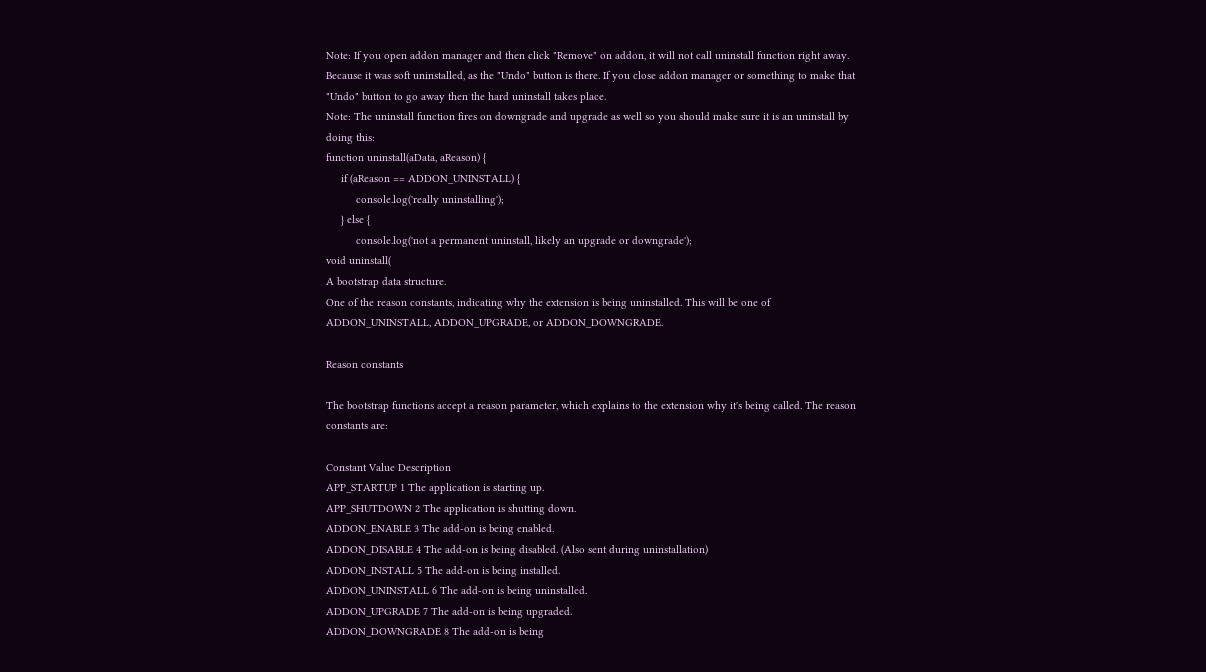Note: If you open addon manager and then click "Remove" on addon, it will not call uninstall function right away. Because it was soft uninstalled, as the "Undo" button is there. If you close addon manager or something to make that "Undo" button to go away then the hard uninstall takes place.
Note: The uninstall function fires on downgrade and upgrade as well so you should make sure it is an uninstall by doing this:
function uninstall(aData, aReason) {
     if (aReason == ADDON_UNINSTALL) {
          console.log('really uninstalling');
     } else {
          console.log('not a permanent uninstall, likely an upgrade or downgrade');
void uninstall(
A bootstrap data structure.
One of the reason constants, indicating why the extension is being uninstalled. This will be one of ADDON_UNINSTALL, ADDON_UPGRADE, or ADDON_DOWNGRADE.

Reason constants

The bootstrap functions accept a reason parameter, which explains to the extension why it's being called. The reason constants are:

Constant Value Description
APP_STARTUP 1 The application is starting up.
APP_SHUTDOWN 2 The application is shutting down.
ADDON_ENABLE 3 The add-on is being enabled.
ADDON_DISABLE 4 The add-on is being disabled. (Also sent during uninstallation)
ADDON_INSTALL 5 The add-on is being installed.
ADDON_UNINSTALL 6 The add-on is being uninstalled.
ADDON_UPGRADE 7 The add-on is being upgraded.
ADDON_DOWNGRADE 8 The add-on is being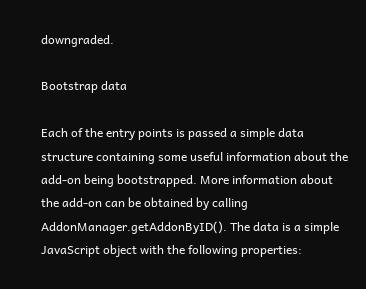downgraded.

Bootstrap data

Each of the entry points is passed a simple data structure containing some useful information about the add-on being bootstrapped. More information about the add-on can be obtained by calling AddonManager.getAddonByID(). The data is a simple JavaScript object with the following properties: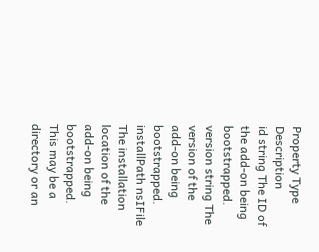Property Type Description
id string The ID of the add-on being bootstrapped.
version string The version of the add-on being bootstrapped.
installPath nsIFile The installation location of the add-on being bootstrapped. This may be a directory or an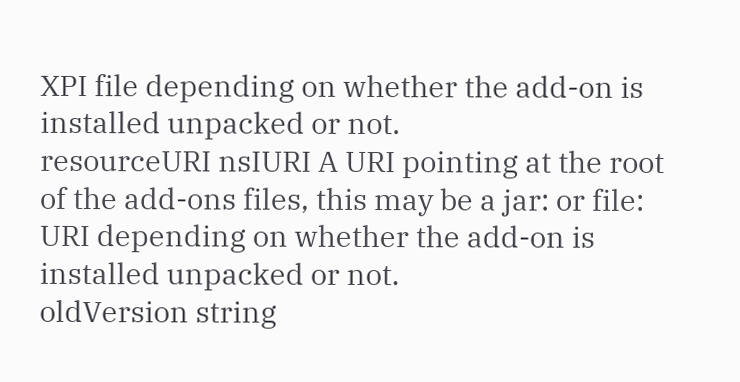XPI file depending on whether the add-on is installed unpacked or not.
resourceURI nsIURI A URI pointing at the root of the add-ons files, this may be a jar: or file: URI depending on whether the add-on is installed unpacked or not.
oldVersion string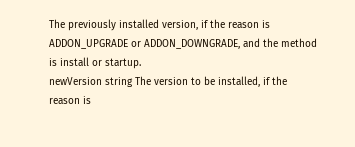The previously installed version, if the reason is ADDON_UPGRADE or ADDON_DOWNGRADE, and the method is install or startup.
newVersion string The version to be installed, if the reason is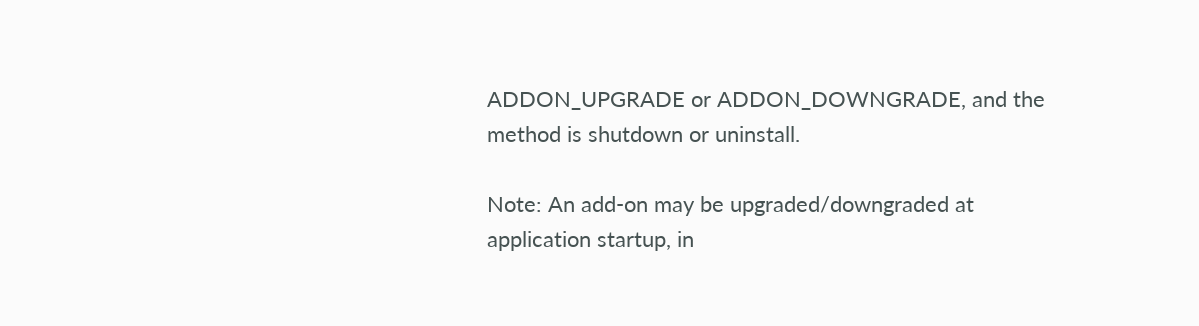ADDON_UPGRADE or ADDON_DOWNGRADE, and the method is shutdown or uninstall.

Note: An add-on may be upgraded/downgraded at application startup, in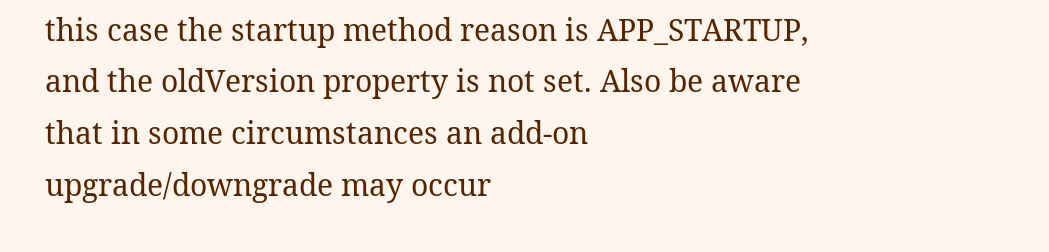this case the startup method reason is APP_STARTUP, and the oldVersion property is not set. Also be aware that in some circumstances an add-on upgrade/downgrade may occur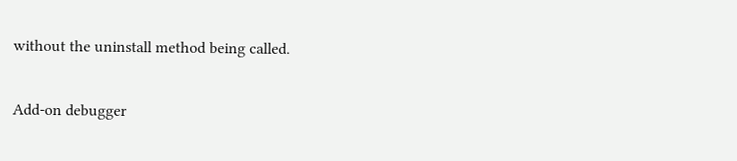without the uninstall method being called.

Add-on debugger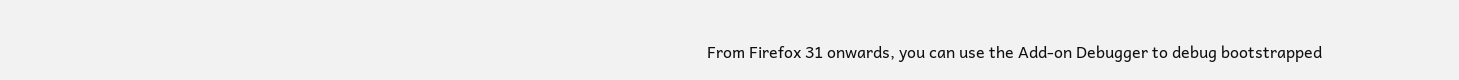From Firefox 31 onwards, you can use the Add-on Debugger to debug bootstrapped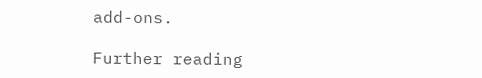add-ons.

Further reading